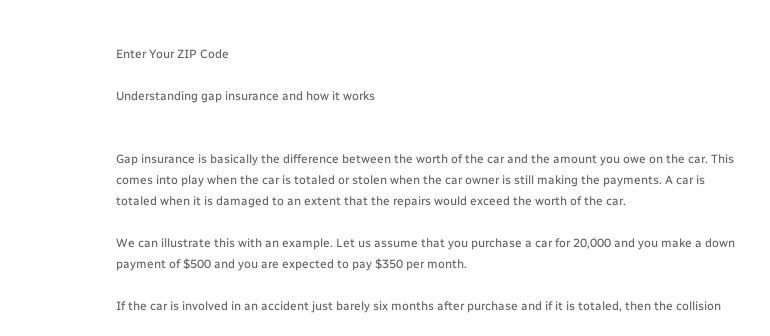Enter Your ZIP Code

Understanding gap insurance and how it works


Gap insurance is basically the difference between the worth of the car and the amount you owe on the car. This comes into play when the car is totaled or stolen when the car owner is still making the payments. A car is totaled when it is damaged to an extent that the repairs would exceed the worth of the car.

We can illustrate this with an example. Let us assume that you purchase a car for 20,000 and you make a down payment of $500 and you are expected to pay $350 per month.

If the car is involved in an accident just barely six months after purchase and if it is totaled, then the collision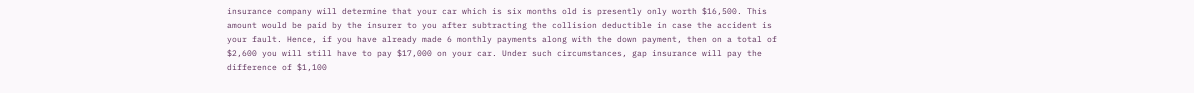insurance company will determine that your car which is six months old is presently only worth $16,500. This amount would be paid by the insurer to you after subtracting the collision deductible in case the accident is your fault. Hence, if you have already made 6 monthly payments along with the down payment, then on a total of $2,600 you will still have to pay $17,000 on your car. Under such circumstances, gap insurance will pay the difference of $1,100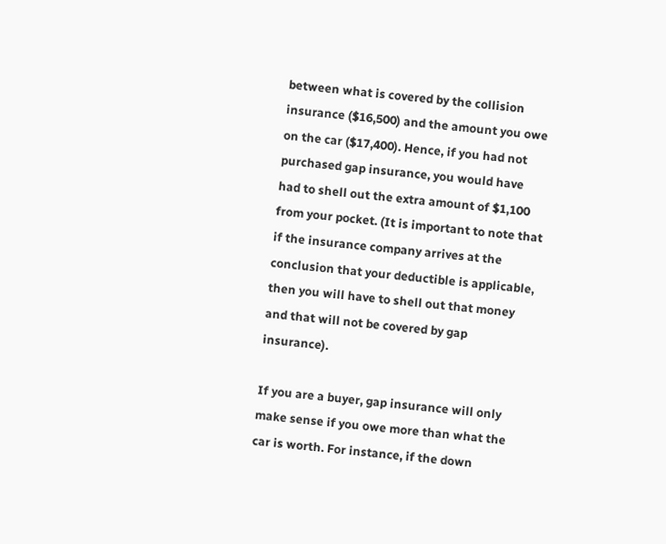between what is covered by the collision insurance ($16,500) and the amount you owe on the car ($17,400). Hence, if you had not purchased gap insurance, you would have had to shell out the extra amount of $1,100 from your pocket. (It is important to note that if the insurance company arrives at the conclusion that your deductible is applicable, then you will have to shell out that money and that will not be covered by gap insurance).

If you are a buyer, gap insurance will only make sense if you owe more than what the car is worth. For instance, if the down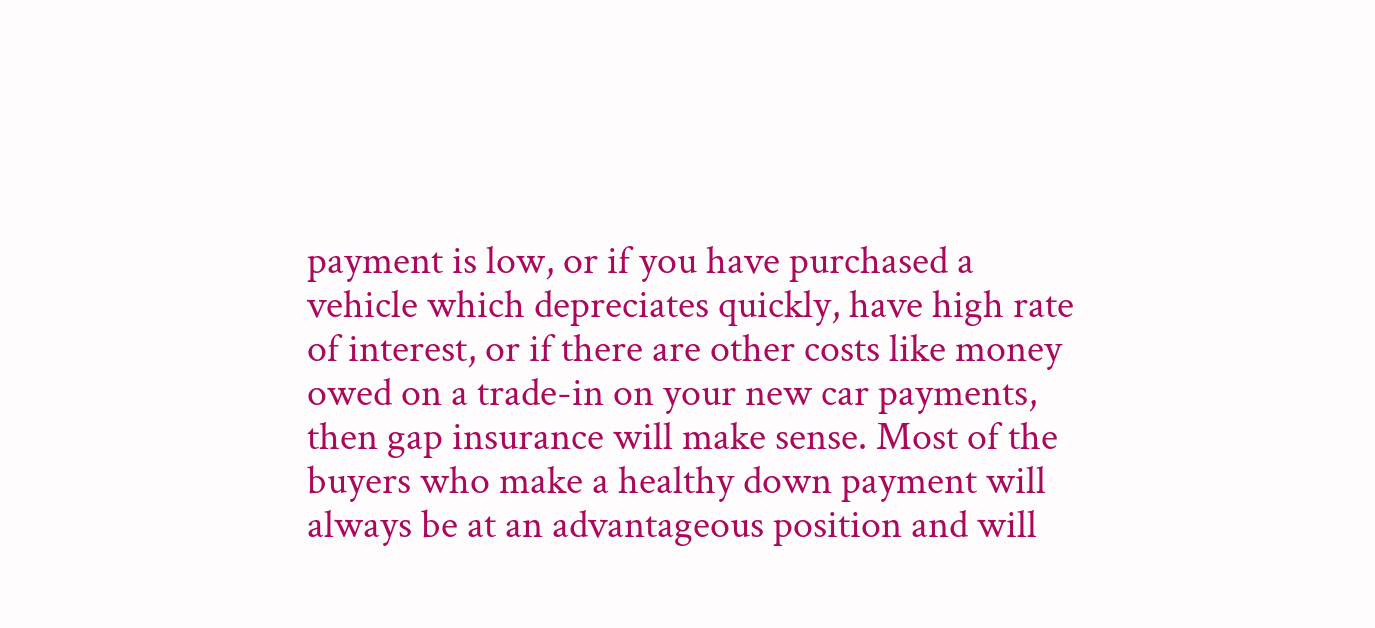payment is low, or if you have purchased a vehicle which depreciates quickly, have high rate of interest, or if there are other costs like money owed on a trade-in on your new car payments, then gap insurance will make sense. Most of the buyers who make a healthy down payment will always be at an advantageous position and will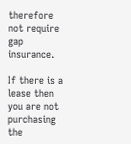therefore not require gap insurance.

If there is a lease then you are not purchasing the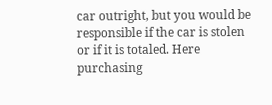car outright, but you would be responsible if the car is stolen or if it is totaled. Here purchasing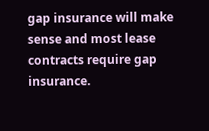gap insurance will make sense and most lease contracts require gap insurance.